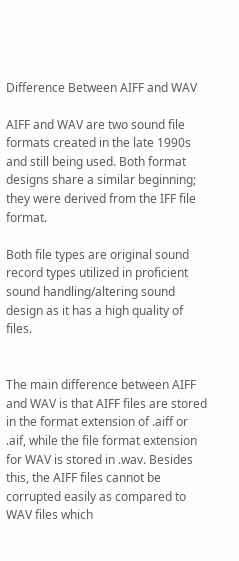Difference Between AIFF and WAV

AIFF and WAV are two sound file formats created in the late 1990s and still being used. Both format designs share a similar beginning; they were derived from the IFF file format.

Both file types are original sound record types utilized in proficient sound handling/altering sound design as it has a high quality of files.


The main difference between AIFF and WAV is that AIFF files are stored in the format extension of .aiff or .aif, while the file format extension for WAV is stored in .wav. Besides this, the AIFF files cannot be corrupted easily as compared to WAV files which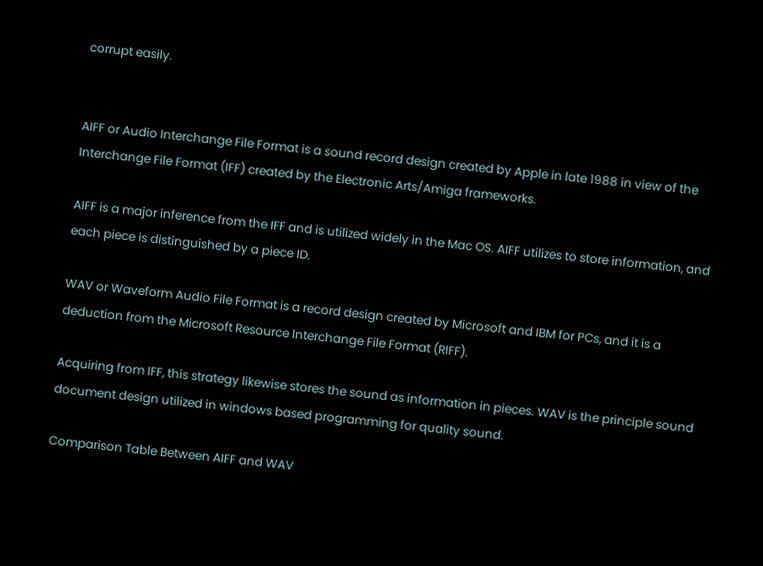corrupt easily.


AIFF or Audio Interchange File Format is a sound record design created by Apple in late 1988 in view of the Interchange File Format (IFF) created by the Electronic Arts/Amiga frameworks.

AIFF is a major inference from the IFF and is utilized widely in the Mac OS. AIFF utilizes to store information, and each piece is distinguished by a piece ID.

WAV or Waveform Audio File Format is a record design created by Microsoft and IBM for PCs, and it is a deduction from the Microsoft Resource Interchange File Format (RIFF).

Acquiring from IFF, this strategy likewise stores the sound as information in pieces. WAV is the principle sound document design utilized in windows based programming for quality sound.

Comparison Table Between AIFF and WAV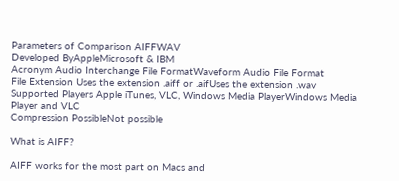Parameters of Comparison AIFFWAV
Developed ByAppleMicrosoft & IBM
Acronym Audio Interchange File FormatWaveform Audio File Format
File Extension Uses the extension .aiff or .aifUses the extension .wav
Supported Players Apple iTunes, VLC, Windows Media PlayerWindows Media Player and VLC
Compression PossibleNot possible

What is AIFF?

AIFF works for the most part on Macs and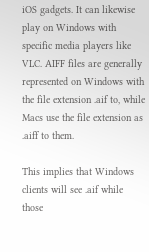iOS gadgets. It can likewise play on Windows with specific media players like VLC. AIFF files are generally represented on Windows with the file extension .aif to, while Macs use the file extension as .aiff to them.

This implies that Windows clients will see .aif while those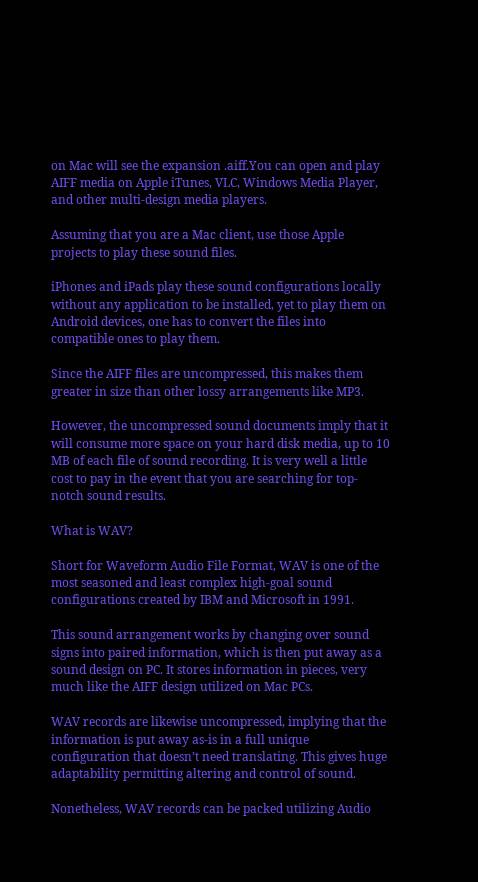on Mac will see the expansion .aiff.You can open and play AIFF media on Apple iTunes, VLC, Windows Media Player, and other multi-design media players.

Assuming that you are a Mac client, use those Apple projects to play these sound files.

iPhones and iPads play these sound configurations locally without any application to be installed, yet to play them on Android devices, one has to convert the files into compatible ones to play them.

Since the AIFF files are uncompressed, this makes them greater in size than other lossy arrangements like MP3.

However, the uncompressed sound documents imply that it will consume more space on your hard disk media, up to 10 MB of each file of sound recording. It is very well a little cost to pay in the event that you are searching for top-notch sound results.

What is WAV?

Short for Waveform Audio File Format, WAV is one of the most seasoned and least complex high-goal sound configurations created by IBM and Microsoft in 1991.

This sound arrangement works by changing over sound signs into paired information, which is then put away as a sound design on PC. It stores information in pieces, very much like the AIFF design utilized on Mac PCs.

WAV records are likewise uncompressed, implying that the information is put away as-is in a full unique configuration that doesn’t need translating. This gives huge adaptability permitting altering and control of sound.

Nonetheless, WAV records can be packed utilizing Audio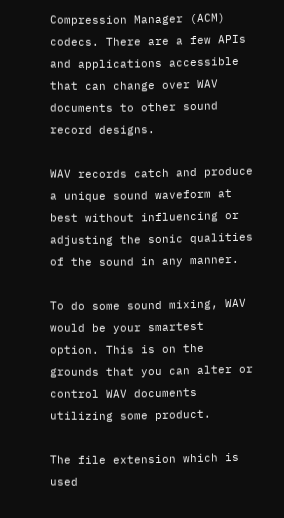Compression Manager (ACM) codecs. There are a few APIs and applications accessible that can change over WAV documents to other sound record designs.

WAV records catch and produce a unique sound waveform at best without influencing or adjusting the sonic qualities of the sound in any manner.

To do some sound mixing, WAV would be your smartest option. This is on the grounds that you can alter or control WAV documents utilizing some product.

The file extension which is used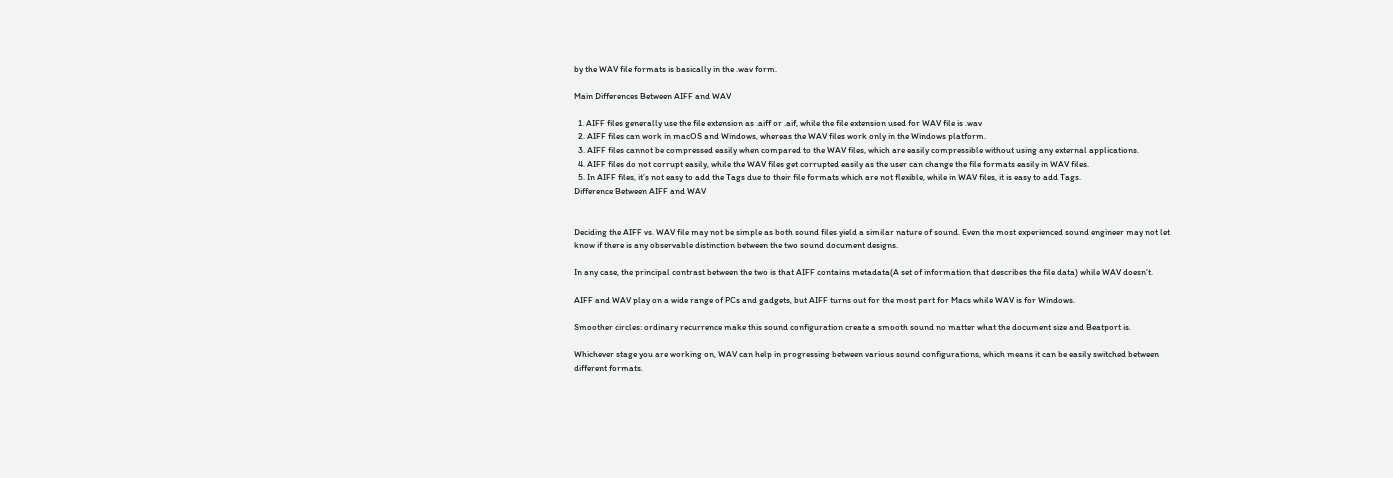by the WAV file formats is basically in the .wav form.

Main Differences Between AIFF and WAV

  1. AIFF files generally use the file extension as .aiff or .aif, while the file extension used for WAV file is .wav
  2. AIFF files can work in macOS and Windows, whereas the WAV files work only in the Windows platform.
  3. AIFF files cannot be compressed easily when compared to the WAV files, which are easily compressible without using any external applications.
  4. AIFF files do not corrupt easily, while the WAV files get corrupted easily as the user can change the file formats easily in WAV files.
  5. In AIFF files, it’s not easy to add the Tags due to their file formats which are not flexible, while in WAV files, it is easy to add Tags.
Difference Between AIFF and WAV


Deciding the AIFF vs. WAV file may not be simple as both sound files yield a similar nature of sound. Even the most experienced sound engineer may not let know if there is any observable distinction between the two sound document designs.

In any case, the principal contrast between the two is that AIFF contains metadata(A set of information that describes the file data) while WAV doesn’t.

AIFF and WAV play on a wide range of PCs and gadgets, but AIFF turns out for the most part for Macs while WAV is for Windows.

Smoother circles: ordinary recurrence make this sound configuration create a smooth sound no matter what the document size and Beatport is.

Whichever stage you are working on, WAV can help in progressing between various sound configurations, which means it can be easily switched between different formats.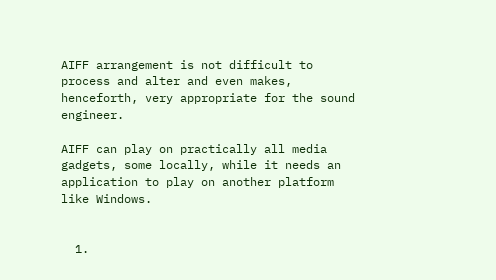AIFF arrangement is not difficult to process and alter and even makes, henceforth, very appropriate for the sound engineer.

AIFF can play on practically all media gadgets, some locally, while it needs an application to play on another platform like Windows.


  1.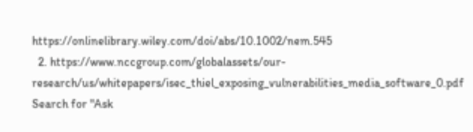https://onlinelibrary.wiley.com/doi/abs/10.1002/nem.545
  2. https://www.nccgroup.com/globalassets/our-research/us/whitepapers/isec_thiel_exposing_vulnerabilities_media_software_0.pdf
Search for "Ask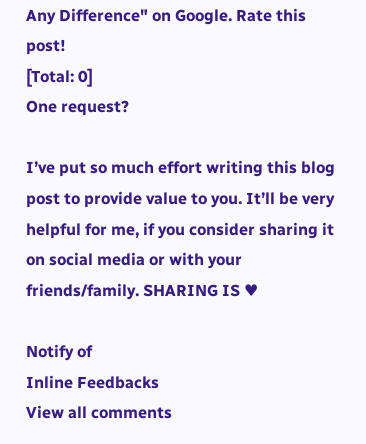Any Difference" on Google. Rate this post!
[Total: 0]
One request?

I’ve put so much effort writing this blog post to provide value to you. It’ll be very helpful for me, if you consider sharing it on social media or with your friends/family. SHARING IS ♥

Notify of
Inline Feedbacks
View all comments